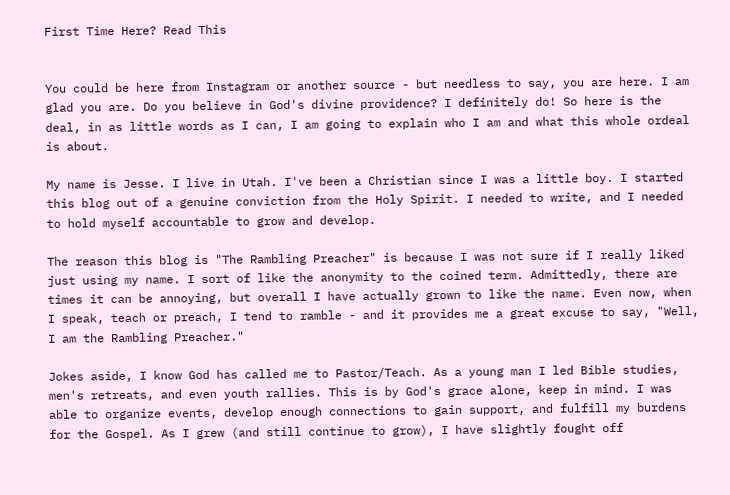First Time Here? Read This


You could be here from Instagram or another source - but needless to say, you are here. I am glad you are. Do you believe in God's divine providence? I definitely do! So here is the deal, in as little words as I can, I am going to explain who I am and what this whole ordeal is about.

My name is Jesse. I live in Utah. I've been a Christian since I was a little boy. I started this blog out of a genuine conviction from the Holy Spirit. I needed to write, and I needed to hold myself accountable to grow and develop.

The reason this blog is "The Rambling Preacher" is because I was not sure if I really liked just using my name. I sort of like the anonymity to the coined term. Admittedly, there are times it can be annoying, but overall I have actually grown to like the name. Even now, when I speak, teach or preach, I tend to ramble - and it provides me a great excuse to say, "Well, I am the Rambling Preacher."

Jokes aside, I know God has called me to Pastor/Teach. As a young man I led Bible studies, men's retreats, and even youth rallies. This is by God's grace alone, keep in mind. I was able to organize events, develop enough connections to gain support, and fulfill my burdens for the Gospel. As I grew (and still continue to grow), I have slightly fought off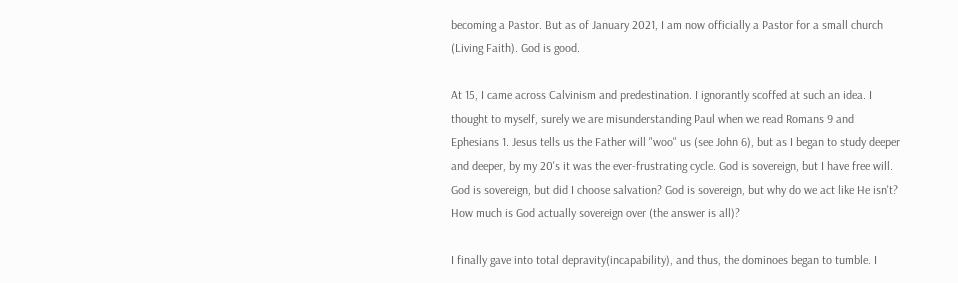becoming a Pastor. But as of January 2021, I am now officially a Pastor for a small church (Living Faith). God is good.

At 15, I came across Calvinism and predestination. I ignorantly scoffed at such an idea. I thought to myself, surely we are misunderstanding Paul when we read Romans 9 and Ephesians 1. Jesus tells us the Father will "woo" us (see John 6), but as I began to study deeper and deeper, by my 20's it was the ever-frustrating cycle. God is sovereign, but I have free will. God is sovereign, but did I choose salvation? God is sovereign, but why do we act like He isn't? How much is God actually sovereign over (the answer is all)?

I finally gave into total depravity(incapability), and thus, the dominoes began to tumble. I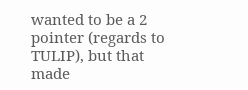wanted to be a 2 pointer (regards to TULIP), but that made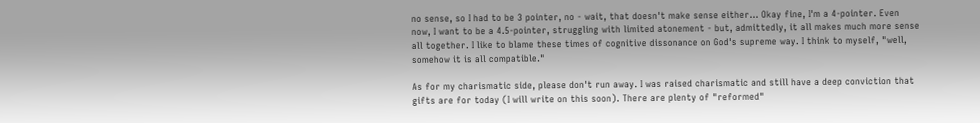no sense, so I had to be 3 pointer, no - wait, that doesn't make sense either... Okay fine, I'm a 4-pointer. Even now, I want to be a 4.5-pointer, struggling with limited atonement - but, admittedly, it all makes much more sense all together. I like to blame these times of cognitive dissonance on God's supreme way. I think to myself, "well, somehow it is all compatible."

As for my charismatic side, please don't run away. I was raised charismatic and still have a deep conviction that gifts are for today (I will write on this soon). There are plenty of "reformed"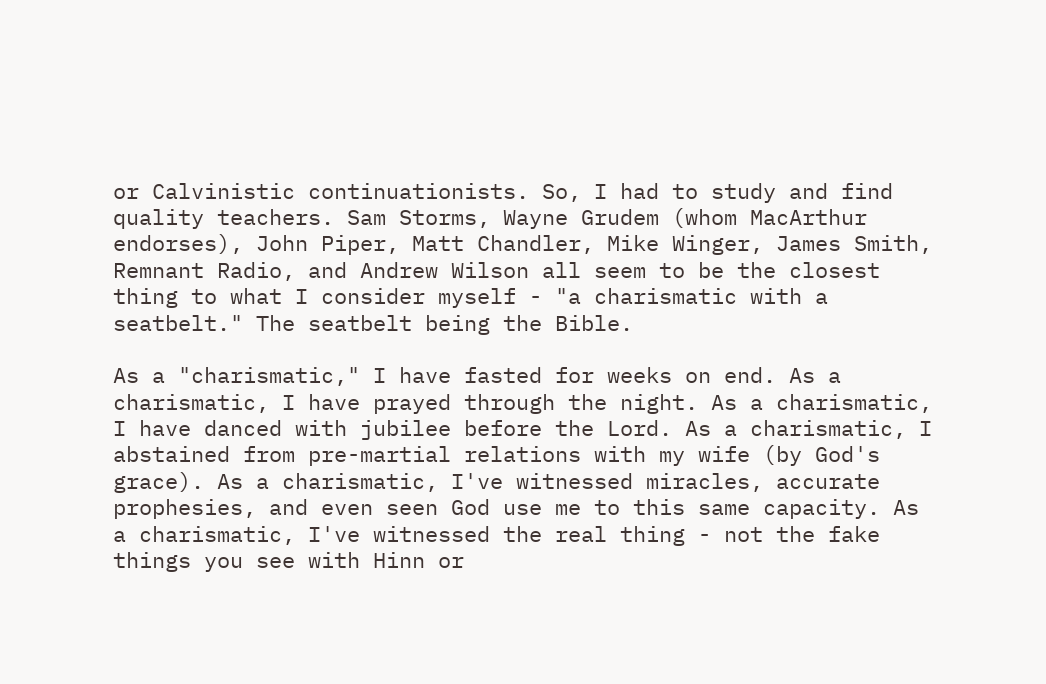or Calvinistic continuationists. So, I had to study and find quality teachers. Sam Storms, Wayne Grudem (whom MacArthur endorses), John Piper, Matt Chandler, Mike Winger, James Smith, Remnant Radio, and Andrew Wilson all seem to be the closest thing to what I consider myself - "a charismatic with a seatbelt." The seatbelt being the Bible.

As a "charismatic," I have fasted for weeks on end. As a charismatic, I have prayed through the night. As a charismatic, I have danced with jubilee before the Lord. As a charismatic, I abstained from pre-martial relations with my wife (by God's grace). As a charismatic, I've witnessed miracles, accurate prophesies, and even seen God use me to this same capacity. As a charismatic, I've witnessed the real thing - not the fake things you see with Hinn or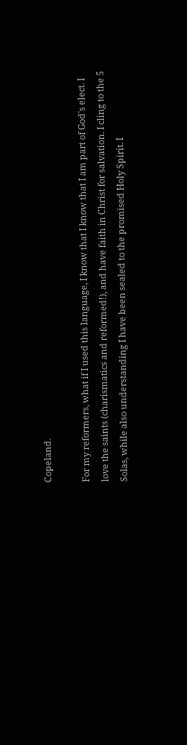Copeland.

For my reformers, what if I used this language, I know that I know that I am part of God's elect. I love the saints (charismatics and reformed!), and have faith in Christ for salvation. I cling to the 5 Solas, while also understanding I have been sealed to the promised Holy Spirit. I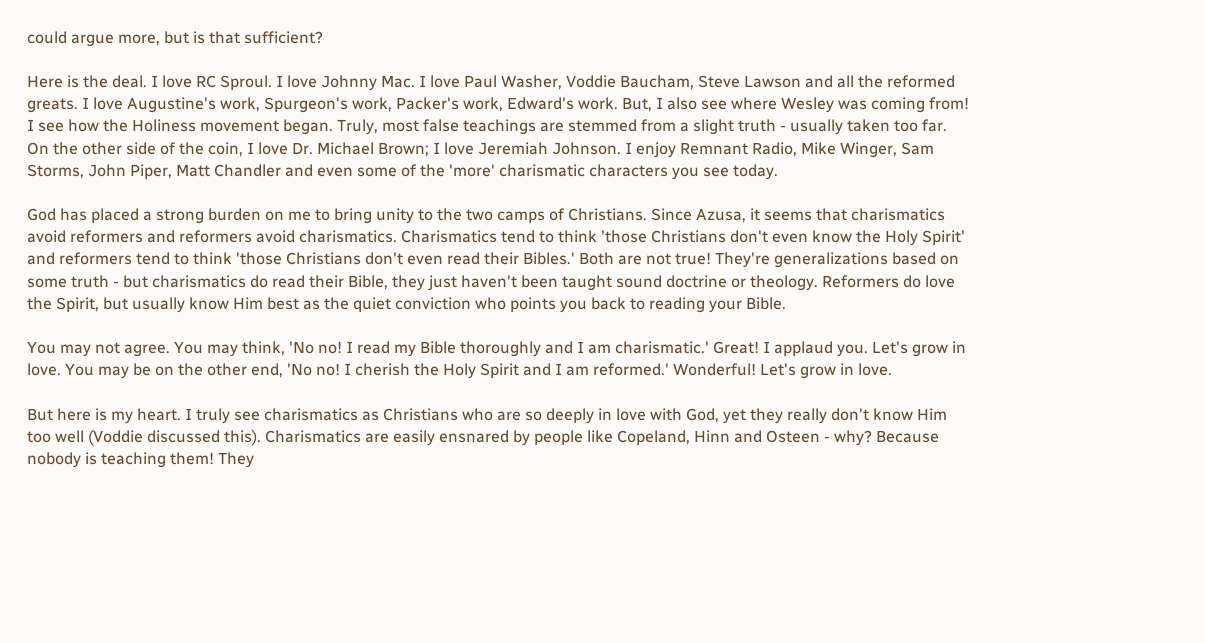could argue more, but is that sufficient?

Here is the deal. I love RC Sproul. I love Johnny Mac. I love Paul Washer, Voddie Baucham, Steve Lawson and all the reformed greats. I love Augustine's work, Spurgeon's work, Packer's work, Edward's work. But, I also see where Wesley was coming from! I see how the Holiness movement began. Truly, most false teachings are stemmed from a slight truth - usually taken too far. On the other side of the coin, I love Dr. Michael Brown; I love Jeremiah Johnson. I enjoy Remnant Radio, Mike Winger, Sam Storms, John Piper, Matt Chandler and even some of the 'more' charismatic characters you see today.

God has placed a strong burden on me to bring unity to the two camps of Christians. Since Azusa, it seems that charismatics avoid reformers and reformers avoid charismatics. Charismatics tend to think 'those Christians don't even know the Holy Spirit' and reformers tend to think 'those Christians don't even read their Bibles.' Both are not true! They're generalizations based on some truth - but charismatics do read their Bible, they just haven't been taught sound doctrine or theology. Reformers do love the Spirit, but usually know Him best as the quiet conviction who points you back to reading your Bible.

You may not agree. You may think, 'No no! I read my Bible thoroughly and I am charismatic.' Great! I applaud you. Let's grow in love. You may be on the other end, 'No no! I cherish the Holy Spirit and I am reformed.' Wonderful! Let's grow in love.

But here is my heart. I truly see charismatics as Christians who are so deeply in love with God, yet they really don't know Him too well (Voddie discussed this). Charismatics are easily ensnared by people like Copeland, Hinn and Osteen - why? Because nobody is teaching them! They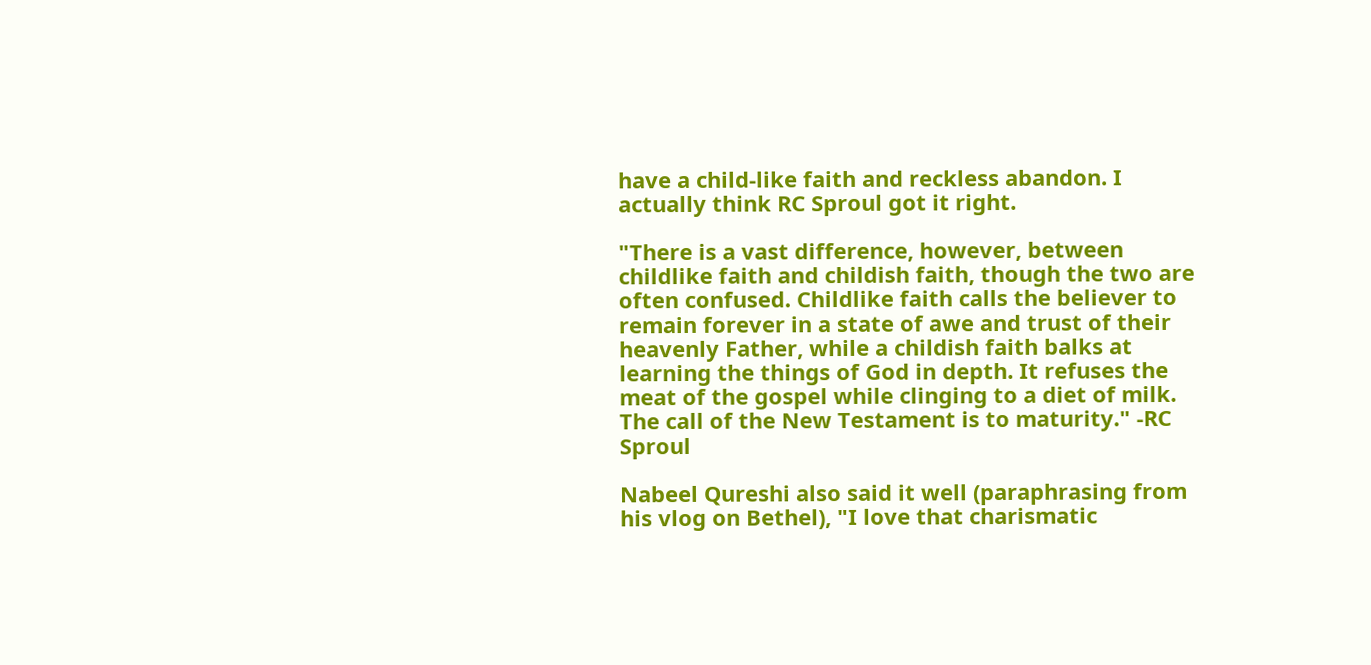have a child-like faith and reckless abandon. I actually think RC Sproul got it right.

"There is a vast difference, however, between childlike faith and childish faith, though the two are often confused. Childlike faith calls the believer to remain forever in a state of awe and trust of their heavenly Father, while a childish faith balks at learning the things of God in depth. It refuses the meat of the gospel while clinging to a diet of milk. The call of the New Testament is to maturity." -RC Sproul

Nabeel Qureshi also said it well (paraphrasing from his vlog on Bethel), "I love that charismatic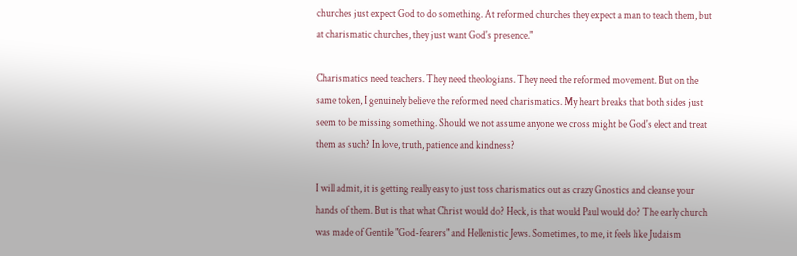churches just expect God to do something. At reformed churches they expect a man to teach them, but at charismatic churches, they just want God's presence."

Charismatics need teachers. They need theologians. They need the reformed movement. But on the same token, I genuinely believe the reformed need charismatics. My heart breaks that both sides just seem to be missing something. Should we not assume anyone we cross might be God's elect and treat them as such? In love, truth, patience and kindness?

I will admit, it is getting really easy to just toss charismatics out as crazy Gnostics and cleanse your hands of them. But is that what Christ would do? Heck, is that would Paul would do? The early church was made of Gentile "God-fearers" and Hellenistic Jews. Sometimes, to me, it feels like Judaism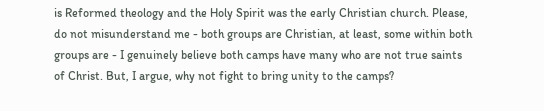is Reformed theology and the Holy Spirit was the early Christian church. Please, do not misunderstand me - both groups are Christian, at least, some within both groups are - I genuinely believe both camps have many who are not true saints of Christ. But, I argue, why not fight to bring unity to the camps?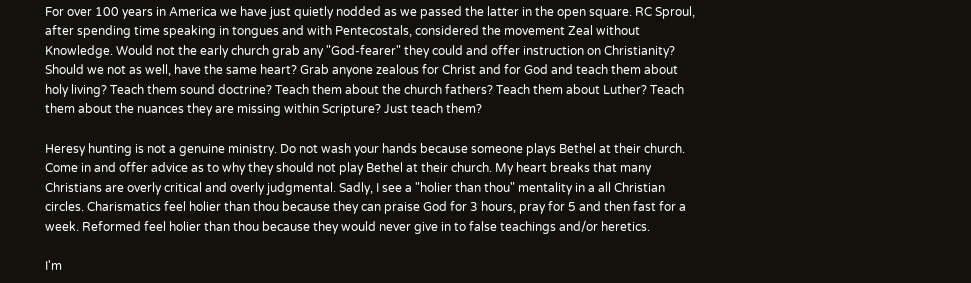For over 100 years in America we have just quietly nodded as we passed the latter in the open square. RC Sproul, after spending time speaking in tongues and with Pentecostals, considered the movement Zeal without Knowledge. Would not the early church grab any "God-fearer" they could and offer instruction on Christianity? Should we not as well, have the same heart? Grab anyone zealous for Christ and for God and teach them about holy living? Teach them sound doctrine? Teach them about the church fathers? Teach them about Luther? Teach them about the nuances they are missing within Scripture? Just teach them?

Heresy hunting is not a genuine ministry. Do not wash your hands because someone plays Bethel at their church. Come in and offer advice as to why they should not play Bethel at their church. My heart breaks that many Christians are overly critical and overly judgmental. Sadly, I see a "holier than thou" mentality in a all Christian circles. Charismatics feel holier than thou because they can praise God for 3 hours, pray for 5 and then fast for a week. Reformed feel holier than thou because they would never give in to false teachings and/or heretics.

I'm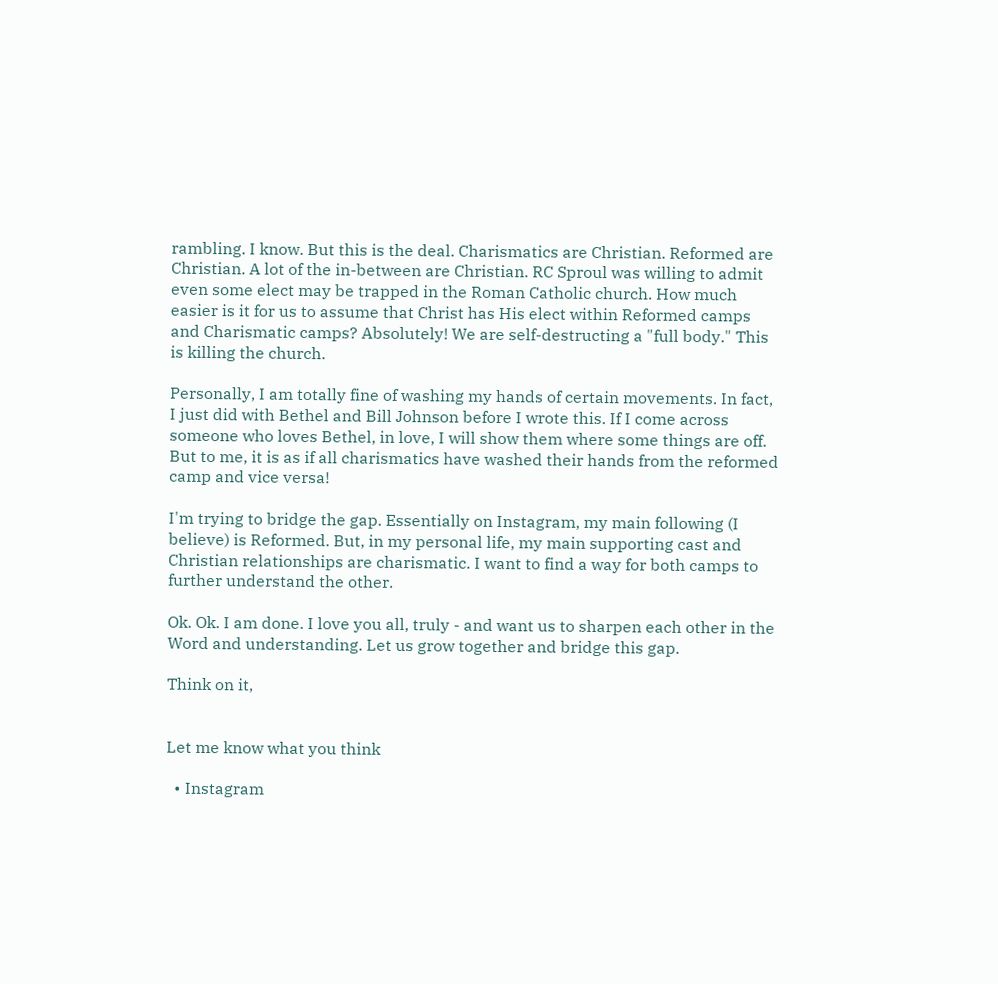rambling. I know. But this is the deal. Charismatics are Christian. Reformed are Christian. A lot of the in-between are Christian. RC Sproul was willing to admit even some elect may be trapped in the Roman Catholic church. How much easier is it for us to assume that Christ has His elect within Reformed camps and Charismatic camps? Absolutely! We are self-destructing a "full body." This is killing the church.

Personally, I am totally fine of washing my hands of certain movements. In fact, I just did with Bethel and Bill Johnson before I wrote this. If I come across someone who loves Bethel, in love, I will show them where some things are off. But to me, it is as if all charismatics have washed their hands from the reformed camp and vice versa!

I'm trying to bridge the gap. Essentially on Instagram, my main following (I believe) is Reformed. But, in my personal life, my main supporting cast and Christian relationships are charismatic. I want to find a way for both camps to further understand the other.

Ok. Ok. I am done. I love you all, truly - and want us to sharpen each other in the Word and understanding. Let us grow together and bridge this gap.

Think on it,


Let me know what you think

  • Instagram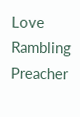Love Rambling Preacher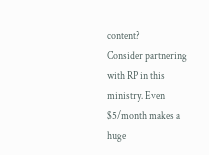content?
Consider partnering with RP in this ministry. Even $5/month makes a huge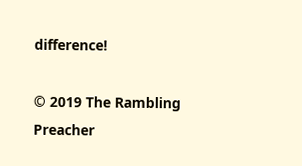difference!

© 2019 The Rambling Preacher